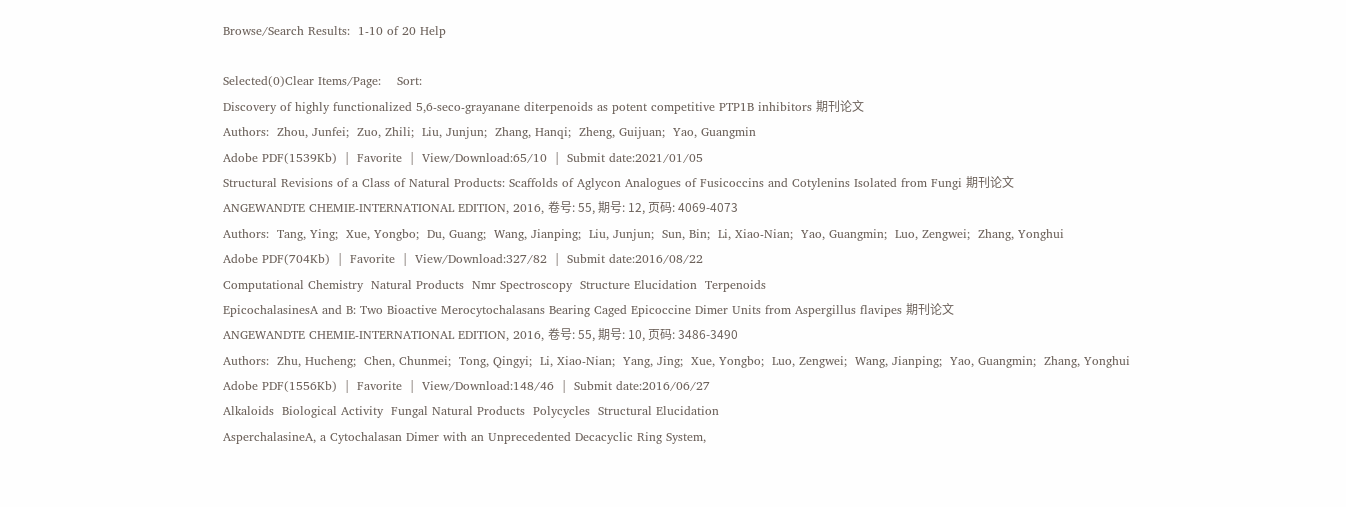Browse/Search Results:  1-10 of 20 Help

Selected(0)Clear Items/Page:    Sort:
Discovery of highly functionalized 5,6-seco-grayanane diterpenoids as potent competitive PTP1B inhibitors 期刊论文
Authors:  Zhou, Junfei;  Zuo, Zhili;  Liu, Junjun;  Zhang, Hanqi;  Zheng, Guijuan;  Yao, Guangmin
Adobe PDF(1539Kb)  |  Favorite  |  View/Download:65/10  |  Submit date:2021/01/05
Structural Revisions of a Class of Natural Products: Scaffolds of Aglycon Analogues of Fusicoccins and Cotylenins Isolated from Fungi 期刊论文
ANGEWANDTE CHEMIE-INTERNATIONAL EDITION, 2016, 卷号: 55, 期号: 12, 页码: 4069-4073
Authors:  Tang, Ying;  Xue, Yongbo;  Du, Guang;  Wang, Jianping;  Liu, Junjun;  Sun, Bin;  Li, Xiao-Nian;  Yao, Guangmin;  Luo, Zengwei;  Zhang, Yonghui
Adobe PDF(704Kb)  |  Favorite  |  View/Download:327/82  |  Submit date:2016/08/22
Computational Chemistry  Natural Products  Nmr Spectroscopy  Structure Elucidation  Terpenoids
EpicochalasinesA and B: Two Bioactive Merocytochalasans Bearing Caged Epicoccine Dimer Units from Aspergillus flavipes 期刊论文
ANGEWANDTE CHEMIE-INTERNATIONAL EDITION, 2016, 卷号: 55, 期号: 10, 页码: 3486-3490
Authors:  Zhu, Hucheng;  Chen, Chunmei;  Tong, Qingyi;  Li, Xiao-Nian;  Yang, Jing;  Xue, Yongbo;  Luo, Zengwei;  Wang, Jianping;  Yao, Guangmin;  Zhang, Yonghui
Adobe PDF(1556Kb)  |  Favorite  |  View/Download:148/46  |  Submit date:2016/06/27
Alkaloids  Biological Activity  Fungal Natural Products  Polycycles  Structural Elucidation
AsperchalasineA, a Cytochalasan Dimer with an Unprecedented Decacyclic Ring System,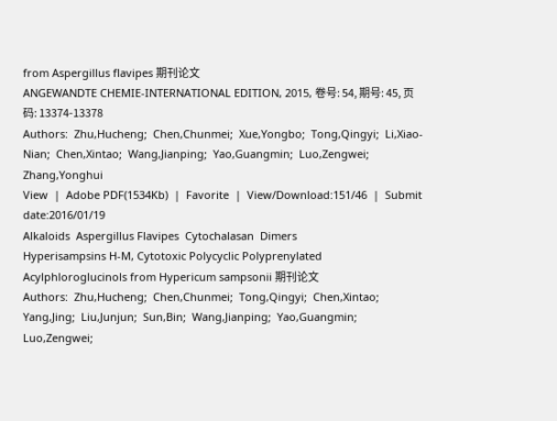from Aspergillus flavipes 期刊论文
ANGEWANDTE CHEMIE-INTERNATIONAL EDITION, 2015, 卷号: 54, 期号: 45, 页码: 13374-13378
Authors:  Zhu,Hucheng;  Chen,Chunmei;  Xue,Yongbo;  Tong,Qingyi;  Li,Xiao-Nian;  Chen,Xintao;  Wang,Jianping;  Yao,Guangmin;  Luo,Zengwei;  Zhang,Yonghui
View  |  Adobe PDF(1534Kb)  |  Favorite  |  View/Download:151/46  |  Submit date:2016/01/19
Alkaloids  Aspergillus Flavipes  Cytochalasan  Dimers
Hyperisampsins H-M, Cytotoxic Polycyclic Polyprenylated Acylphloroglucinols from Hypericum sampsonii 期刊论文
Authors:  Zhu,Hucheng;  Chen,Chunmei;  Tong,Qingyi;  Chen,Xintao;  Yang,Jing;  Liu,Junjun;  Sun,Bin;  Wang,Jianping;  Yao,Guangmin;  Luo,Zengwei;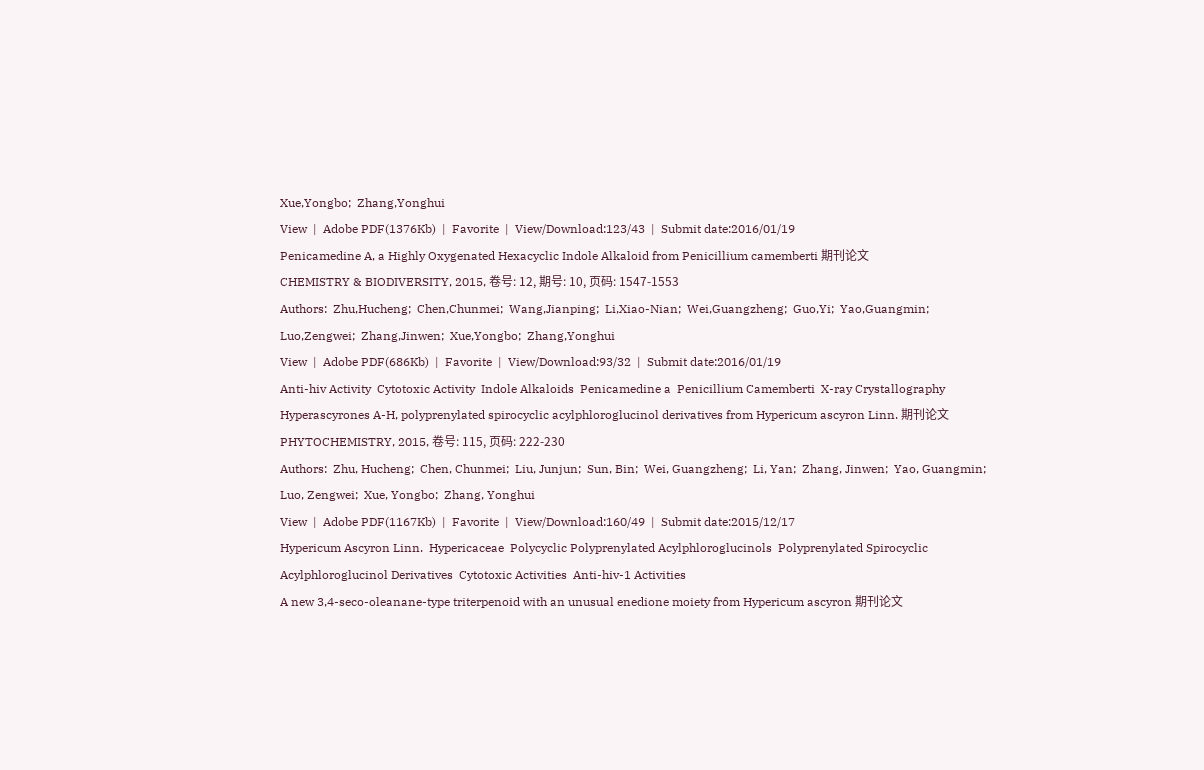Xue,Yongbo;  Zhang,Yonghui
View  |  Adobe PDF(1376Kb)  |  Favorite  |  View/Download:123/43  |  Submit date:2016/01/19
Penicamedine A, a Highly Oxygenated Hexacyclic Indole Alkaloid from Penicillium camemberti 期刊论文
CHEMISTRY & BIODIVERSITY, 2015, 卷号: 12, 期号: 10, 页码: 1547-1553
Authors:  Zhu,Hucheng;  Chen,Chunmei;  Wang,Jianping;  Li,Xiao-Nian;  Wei,Guangzheng;  Guo,Yi;  Yao,Guangmin;  Luo,Zengwei;  Zhang,Jinwen;  Xue,Yongbo;  Zhang,Yonghui
View  |  Adobe PDF(686Kb)  |  Favorite  |  View/Download:93/32  |  Submit date:2016/01/19
Anti-hiv Activity  Cytotoxic Activity  Indole Alkaloids  Penicamedine a  Penicillium Camemberti  X-ray Crystallography
Hyperascyrones A-H, polyprenylated spirocyclic acylphloroglucinol derivatives from Hypericum ascyron Linn. 期刊论文
PHYTOCHEMISTRY, 2015, 卷号: 115, 页码: 222-230
Authors:  Zhu, Hucheng;  Chen, Chunmei;  Liu, Junjun;  Sun, Bin;  Wei, Guangzheng;  Li, Yan;  Zhang, Jinwen;  Yao, Guangmin;  Luo, Zengwei;  Xue, Yongbo;  Zhang, Yonghui
View  |  Adobe PDF(1167Kb)  |  Favorite  |  View/Download:160/49  |  Submit date:2015/12/17
Hypericum Ascyron Linn.  Hypericaceae  Polycyclic Polyprenylated Acylphloroglucinols  Polyprenylated Spirocyclic Acylphloroglucinol Derivatives  Cytotoxic Activities  Anti-hiv-1 Activities
A new 3,4-seco-oleanane-type triterpenoid with an unusual enedione moiety from Hypericum ascyron 期刊论文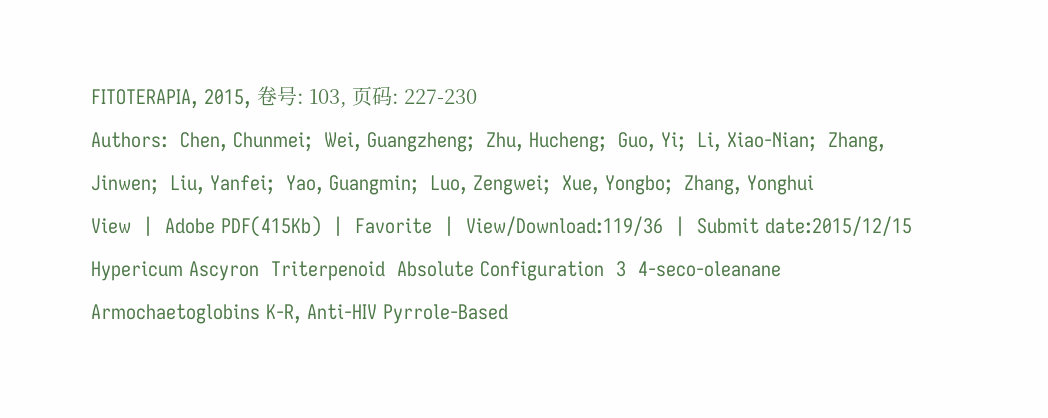FITOTERAPIA, 2015, 卷号: 103, 页码: 227-230
Authors:  Chen, Chunmei;  Wei, Guangzheng;  Zhu, Hucheng;  Guo, Yi;  Li, Xiao-Nian;  Zhang, Jinwen;  Liu, Yanfei;  Yao, Guangmin;  Luo, Zengwei;  Xue, Yongbo;  Zhang, Yonghui
View  |  Adobe PDF(415Kb)  |  Favorite  |  View/Download:119/36  |  Submit date:2015/12/15
Hypericum Ascyron  Triterpenoid  Absolute Configuration  3  4-seco-oleanane
Armochaetoglobins K-R, Anti-HIV Pyrrole-Based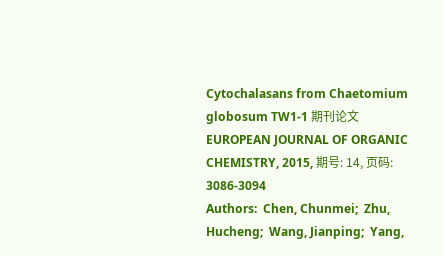Cytochalasans from Chaetomium globosum TW1-1 期刊论文
EUROPEAN JOURNAL OF ORGANIC CHEMISTRY, 2015, 期号: 14, 页码: 3086-3094
Authors:  Chen, Chunmei;  Zhu, Hucheng;  Wang, Jianping;  Yang,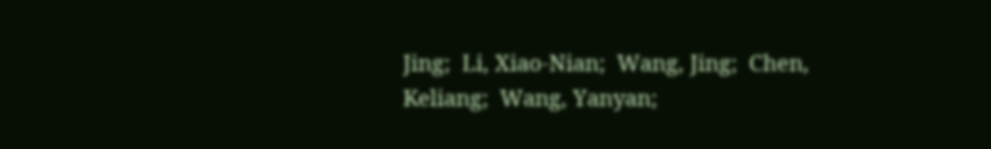Jing;  Li, Xiao-Nian;  Wang, Jing;  Chen, Keliang;  Wang, Yanyan;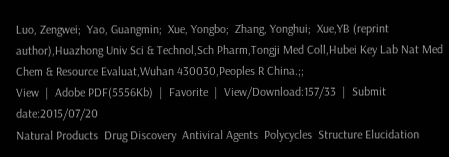Luo, Zengwei;  Yao, Guangmin;  Xue, Yongbo;  Zhang, Yonghui;  Xue,YB (reprint author),Huazhong Univ Sci & Technol,Sch Pharm,Tongji Med Coll,Hubei Key Lab Nat Med Chem & Resource Evaluat,Wuhan 430030,Peoples R China.;;
View  |  Adobe PDF(5556Kb)  |  Favorite  |  View/Download:157/33  |  Submit date:2015/07/20
Natural Products  Drug Discovery  Antiviral Agents  Polycycles  Structure Elucidation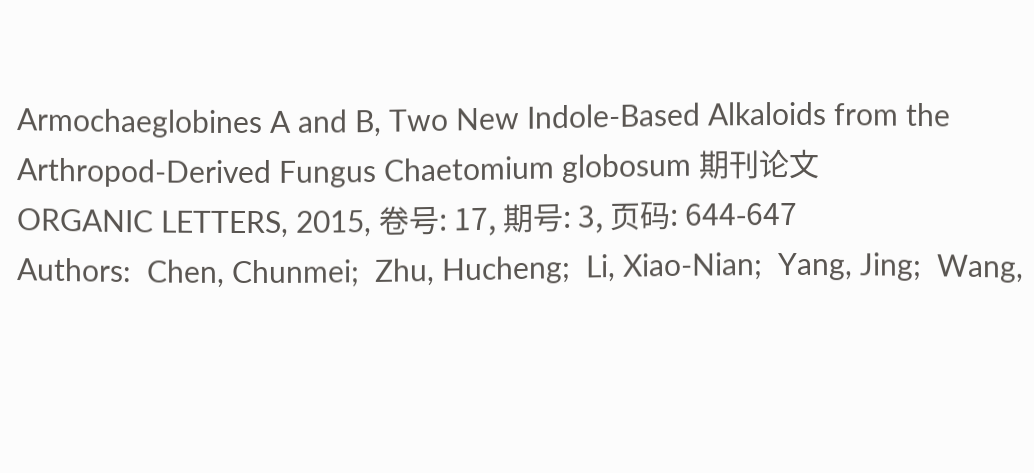Armochaeglobines A and B, Two New Indole-Based Alkaloids from the Arthropod-Derived Fungus Chaetomium globosum 期刊论文
ORGANIC LETTERS, 2015, 卷号: 17, 期号: 3, 页码: 644-647
Authors:  Chen, Chunmei;  Zhu, Hucheng;  Li, Xiao-Nian;  Yang, Jing;  Wang,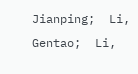Jianping;  Li, Gentao;  Li,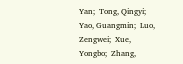Yan;  Tong, Qingyi;  Yao, Guangmin;  Luo, Zengwei;  Xue, Yongbo;  Zhang,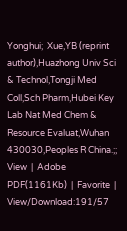Yonghui;  Xue,YB (reprint author),Huazhong Univ Sci & Technol,Tongji Med Coll,Sch Pharm,Hubei Key Lab Nat Med Chem & Resource Evaluat,Wuhan 430030,Peoples R China.;;
View  |  Adobe PDF(1161Kb)  |  Favorite  |  View/Download:191/57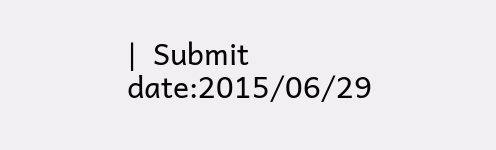|  Submit date:2015/06/29